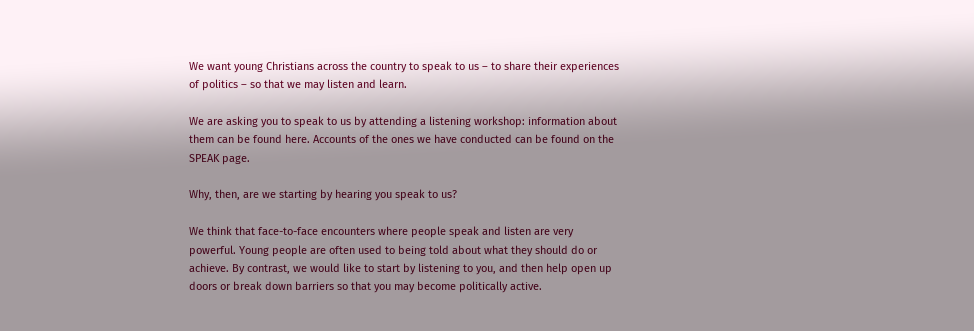We want young Christians across the country to speak to us – to share their experiences of politics – so that we may listen and learn.

We are asking you to speak to us by attending a listening workshop: information about them can be found here. Accounts of the ones we have conducted can be found on the SPEAK page.

Why, then, are we starting by hearing you speak to us?

We think that face-to-face encounters where people speak and listen are very powerful. Young people are often used to being told about what they should do or achieve. By contrast, we would like to start by listening to you, and then help open up doors or break down barriers so that you may become politically active.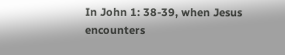In John 1: 38-39, when Jesus encounters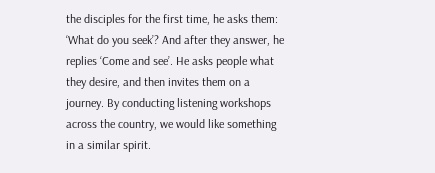the disciples for the first time, he asks them: ‘What do you seek’? And after they answer, he replies ‘Come and see’. He asks people what they desire, and then invites them on a journey. By conducting listening workshops across the country, we would like something in a similar spirit.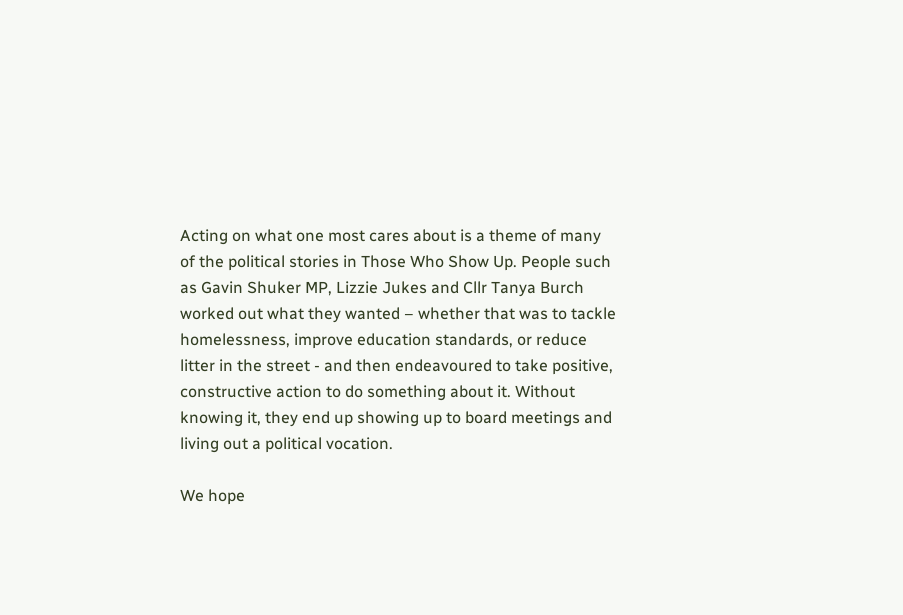Acting on what one most cares about is a theme of many of the political stories in Those Who Show Up. People such as Gavin Shuker MP, Lizzie Jukes and Cllr Tanya Burch worked out what they wanted – whether that was to tackle homelessness, improve education standards, or reduce litter in the street - and then endeavoured to take positive, constructive action to do something about it. Without knowing it, they end up showing up to board meetings and living out a political vocation.

We hope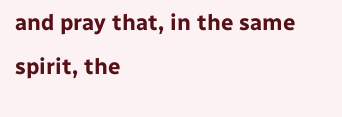and pray that, in the same spirit, the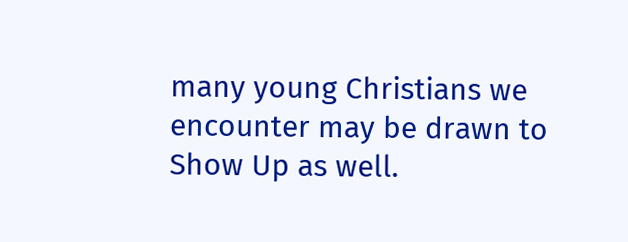many young Christians we encounter may be drawn to Show Up as well.